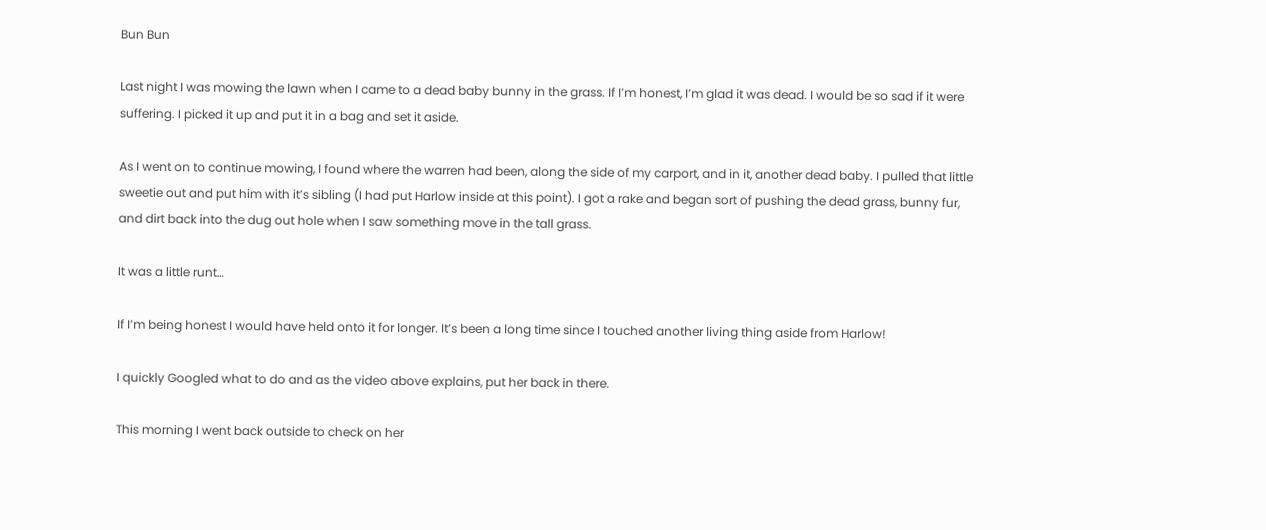Bun Bun

Last night I was mowing the lawn when I came to a dead baby bunny in the grass. If I’m honest, I’m glad it was dead. I would be so sad if it were suffering. I picked it up and put it in a bag and set it aside.

As I went on to continue mowing, I found where the warren had been, along the side of my carport, and in it, another dead baby. I pulled that little sweetie out and put him with it’s sibling (I had put Harlow inside at this point). I got a rake and began sort of pushing the dead grass, bunny fur, and dirt back into the dug out hole when I saw something move in the tall grass.

It was a little runt…

If I’m being honest I would have held onto it for longer. It’s been a long time since I touched another living thing aside from Harlow!

I quickly Googled what to do and as the video above explains, put her back in there.

This morning I went back outside to check on her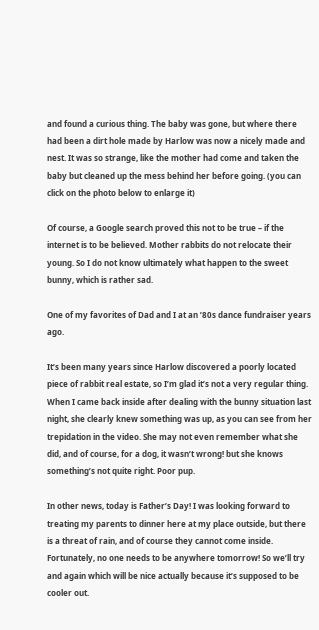and found a curious thing. The baby was gone, but where there had been a dirt hole made by Harlow was now a nicely made and nest. It was so strange, like the mother had come and taken the baby but cleaned up the mess behind her before going. (you can click on the photo below to enlarge it)

Of course, a Google search proved this not to be true – if the internet is to be believed. Mother rabbits do not relocate their young. So I do not know ultimately what happen to the sweet bunny, which is rather sad.

One of my favorites of Dad and I at an ’80s dance fundraiser years ago.

It’s been many years since Harlow discovered a poorly located piece of rabbit real estate, so I’m glad it’s not a very regular thing. When I came back inside after dealing with the bunny situation last night, she clearly knew something was up, as you can see from her trepidation in the video. She may not even remember what she did, and of course, for a dog, it wasn’t wrong! but she knows something’s not quite right. Poor pup.

In other news, today is Father’s Day! I was looking forward to treating my parents to dinner here at my place outside, but there is a threat of rain, and of course they cannot come inside. Fortunately, no one needs to be anywhere tomorrow! So we’ll try and again which will be nice actually because it’s supposed to be cooler out.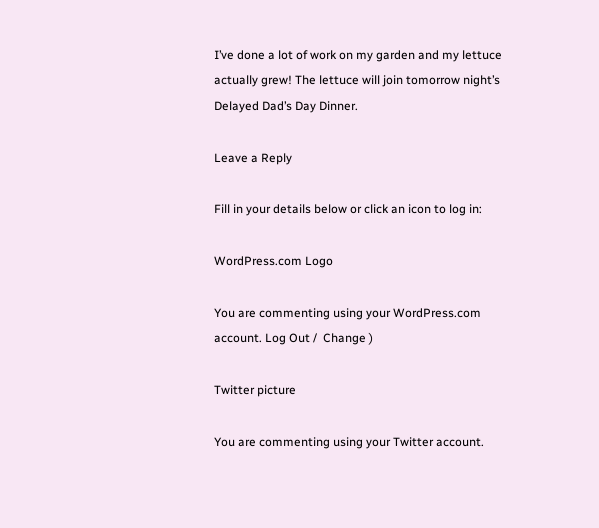I’ve done a lot of work on my garden and my lettuce actually grew! The lettuce will join tomorrow night’s Delayed Dad’s Day Dinner.

Leave a Reply

Fill in your details below or click an icon to log in:

WordPress.com Logo

You are commenting using your WordPress.com account. Log Out /  Change )

Twitter picture

You are commenting using your Twitter account.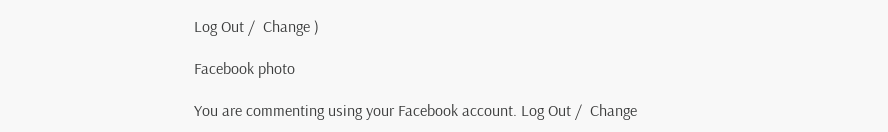Log Out /  Change )

Facebook photo

You are commenting using your Facebook account. Log Out /  Change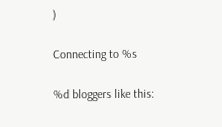)

Connecting to %s

%d bloggers like this: